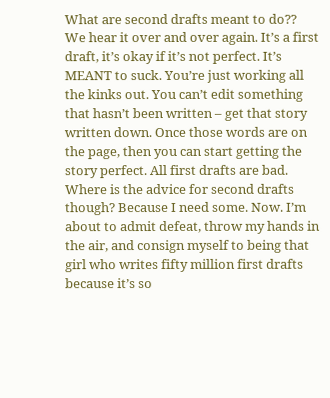What are second drafts meant to do??
We hear it over and over again. It’s a first draft, it’s okay if it’s not perfect. It’s MEANT to suck. You’re just working all the kinks out. You can’t edit something that hasn’t been written – get that story written down. Once those words are on the page, then you can start getting the story perfect. All first drafts are bad.
Where is the advice for second drafts though? Because I need some. Now. I’m about to admit defeat, throw my hands in the air, and consign myself to being that girl who writes fifty million first drafts because it’s so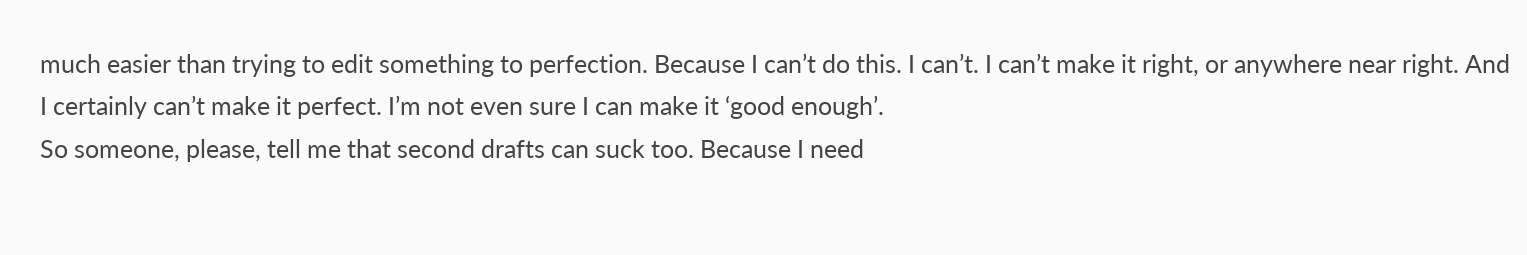much easier than trying to edit something to perfection. Because I can’t do this. I can’t. I can’t make it right, or anywhere near right. And I certainly can’t make it perfect. I’m not even sure I can make it ‘good enough’.
So someone, please, tell me that second drafts can suck too. Because I need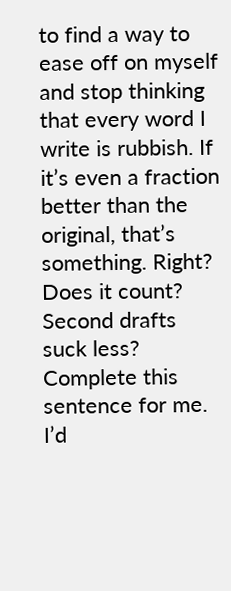to find a way to ease off on myself and stop thinking that every word I write is rubbish. If it’s even a fraction better than the original, that’s something. Right? Does it count? Second drafts suck less?
Complete this sentence for me. I’d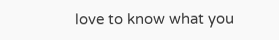love to know what you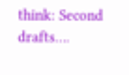think: Second drafts….